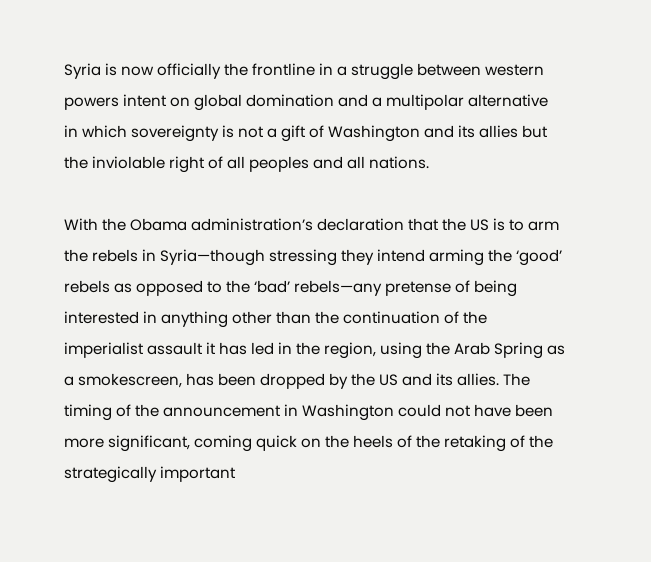Syria is now officially the frontline in a struggle between western powers intent on global domination and a multipolar alternative in which sovereignty is not a gift of Washington and its allies but the inviolable right of all peoples and all nations.

With the Obama administration’s declaration that the US is to arm the rebels in Syria—though stressing they intend arming the ‘good’ rebels as opposed to the ‘bad’ rebels—any pretense of being interested in anything other than the continuation of the imperialist assault it has led in the region, using the Arab Spring as a smokescreen, has been dropped by the US and its allies. The timing of the announcement in Washington could not have been more significant, coming quick on the heels of the retaking of the strategically important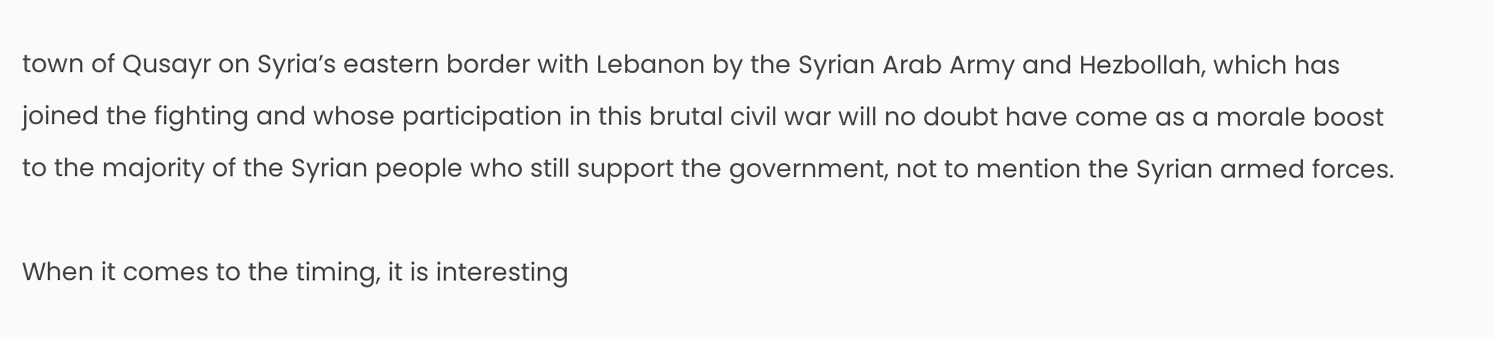town of Qusayr on Syria’s eastern border with Lebanon by the Syrian Arab Army and Hezbollah, which has joined the fighting and whose participation in this brutal civil war will no doubt have come as a morale boost to the majority of the Syrian people who still support the government, not to mention the Syrian armed forces.

When it comes to the timing, it is interesting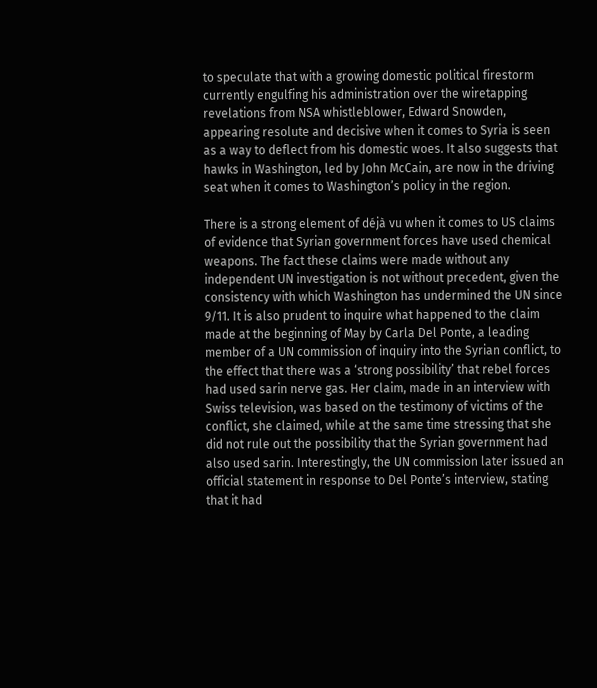to speculate that with a growing domestic political firestorm currently engulfing his administration over the wiretapping revelations from NSA whistleblower, Edward Snowden, appearing resolute and decisive when it comes to Syria is seen as a way to deflect from his domestic woes. It also suggests that hawks in Washington, led by John McCain, are now in the driving seat when it comes to Washington’s policy in the region.

There is a strong element of déjà vu when it comes to US claims of evidence that Syrian government forces have used chemical weapons. The fact these claims were made without any independent UN investigation is not without precedent, given the consistency with which Washington has undermined the UN since 9/11. It is also prudent to inquire what happened to the claim made at the beginning of May by Carla Del Ponte, a leading member of a UN commission of inquiry into the Syrian conflict, to the effect that there was a ‘strong possibility’ that rebel forces had used sarin nerve gas. Her claim, made in an interview with Swiss television, was based on the testimony of victims of the conflict, she claimed, while at the same time stressing that she did not rule out the possibility that the Syrian government had also used sarin. Interestingly, the UN commission later issued an official statement in response to Del Ponte’s interview, stating that it had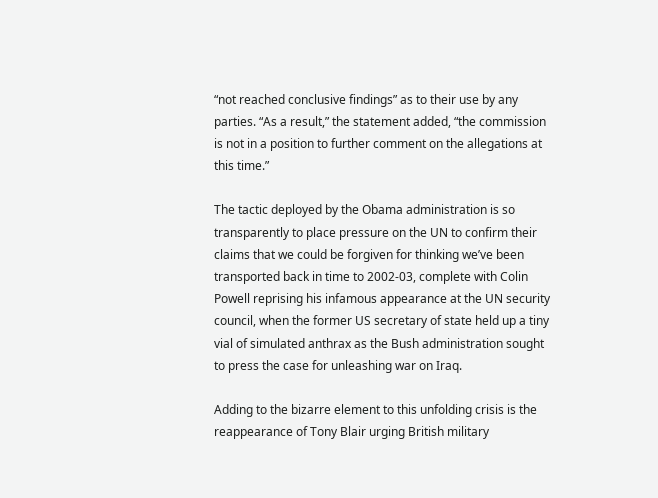“not reached conclusive findings” as to their use by any parties. “As a result,” the statement added, “the commission is not in a position to further comment on the allegations at this time.”

The tactic deployed by the Obama administration is so transparently to place pressure on the UN to confirm their claims that we could be forgiven for thinking we’ve been transported back in time to 2002-03, complete with Colin Powell reprising his infamous appearance at the UN security council, when the former US secretary of state held up a tiny vial of simulated anthrax as the Bush administration sought to press the case for unleashing war on Iraq.

Adding to the bizarre element to this unfolding crisis is the reappearance of Tony Blair urging British military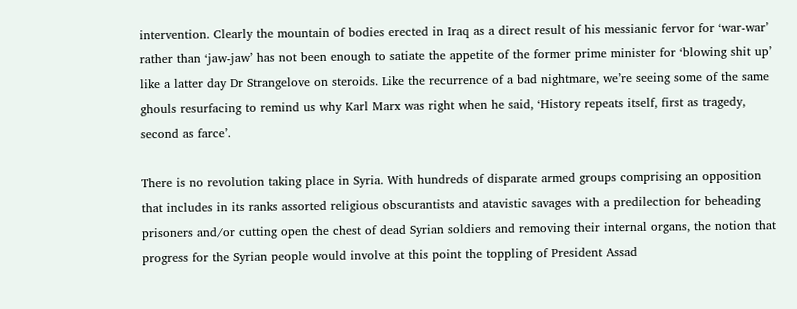intervention. Clearly the mountain of bodies erected in Iraq as a direct result of his messianic fervor for ‘war-war’ rather than ‘jaw-jaw’ has not been enough to satiate the appetite of the former prime minister for ‘blowing shit up’ like a latter day Dr Strangelove on steroids. Like the recurrence of a bad nightmare, we’re seeing some of the same ghouls resurfacing to remind us why Karl Marx was right when he said, ‘History repeats itself, first as tragedy, second as farce’.

There is no revolution taking place in Syria. With hundreds of disparate armed groups comprising an opposition that includes in its ranks assorted religious obscurantists and atavistic savages with a predilection for beheading prisoners and/or cutting open the chest of dead Syrian soldiers and removing their internal organs, the notion that progress for the Syrian people would involve at this point the toppling of President Assad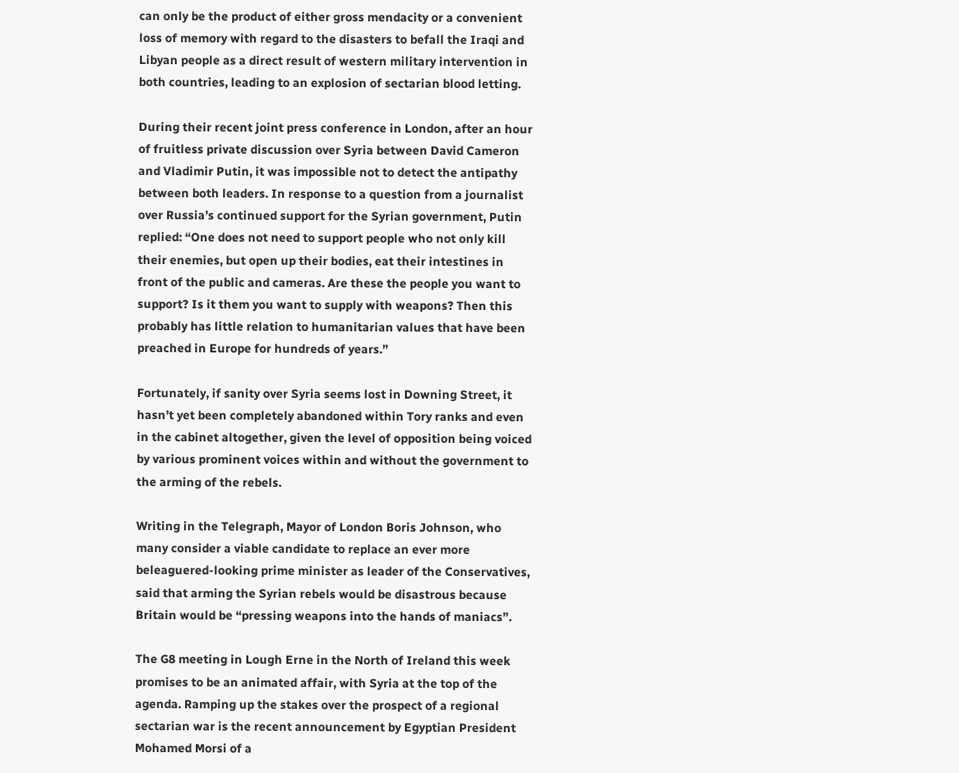can only be the product of either gross mendacity or a convenient loss of memory with regard to the disasters to befall the Iraqi and Libyan people as a direct result of western military intervention in both countries, leading to an explosion of sectarian blood letting.

During their recent joint press conference in London, after an hour of fruitless private discussion over Syria between David Cameron and Vladimir Putin, it was impossible not to detect the antipathy between both leaders. In response to a question from a journalist over Russia’s continued support for the Syrian government, Putin replied: “One does not need to support people who not only kill their enemies, but open up their bodies, eat their intestines in front of the public and cameras. Are these the people you want to support? Is it them you want to supply with weapons? Then this probably has little relation to humanitarian values that have been preached in Europe for hundreds of years.”

Fortunately, if sanity over Syria seems lost in Downing Street, it hasn’t yet been completely abandoned within Tory ranks and even in the cabinet altogether, given the level of opposition being voiced by various prominent voices within and without the government to the arming of the rebels.

Writing in the Telegraph, Mayor of London Boris Johnson, who many consider a viable candidate to replace an ever more beleaguered-looking prime minister as leader of the Conservatives, said that arming the Syrian rebels would be disastrous because Britain would be “pressing weapons into the hands of maniacs”.

The G8 meeting in Lough Erne in the North of Ireland this week promises to be an animated affair, with Syria at the top of the agenda. Ramping up the stakes over the prospect of a regional sectarian war is the recent announcement by Egyptian President Mohamed Morsi of a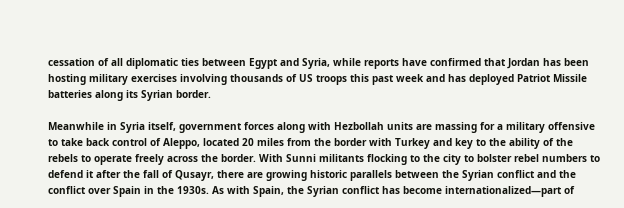cessation of all diplomatic ties between Egypt and Syria, while reports have confirmed that Jordan has been hosting military exercises involving thousands of US troops this past week and has deployed Patriot Missile batteries along its Syrian border.

Meanwhile in Syria itself, government forces along with Hezbollah units are massing for a military offensive to take back control of Aleppo, located 20 miles from the border with Turkey and key to the ability of the rebels to operate freely across the border. With Sunni militants flocking to the city to bolster rebel numbers to defend it after the fall of Qusayr, there are growing historic parallels between the Syrian conflict and the conflict over Spain in the 1930s. As with Spain, the Syrian conflict has become internationalized—part of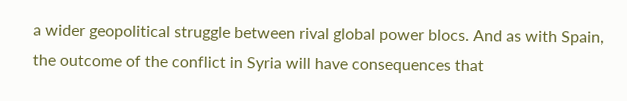a wider geopolitical struggle between rival global power blocs. And as with Spain, the outcome of the conflict in Syria will have consequences that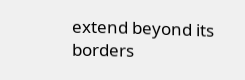extend beyond its borders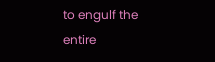to engulf the entire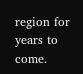region for years to come.